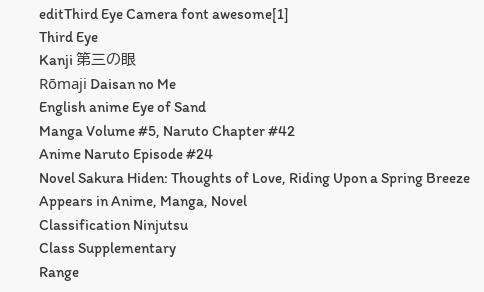editThird Eye Camera font awesome[1]
Third Eye
Kanji 第三の眼
Rōmaji Daisan no Me
English anime Eye of Sand
Manga Volume #5, Naruto Chapter #42
Anime Naruto Episode #24
Novel Sakura Hiden: Thoughts of Love, Riding Upon a Spring Breeze
Appears in Anime, Manga, Novel
Classification Ninjutsu
Class Supplementary
Range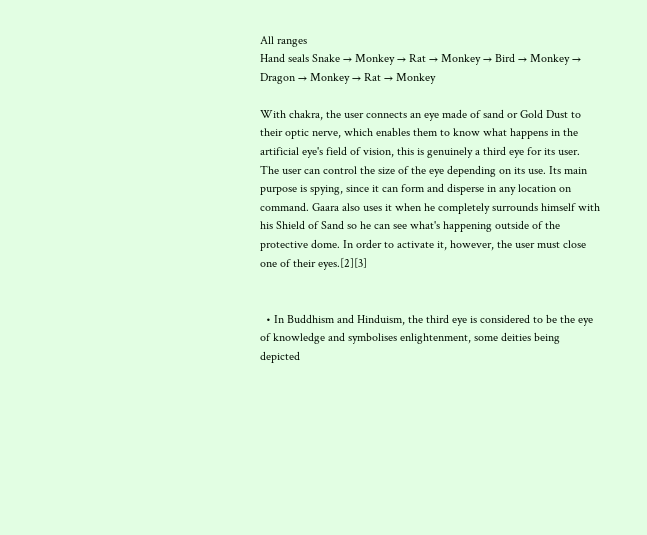All ranges
Hand seals Snake → Monkey → Rat → Monkey → Bird → Monkey → Dragon → Monkey → Rat → Monkey

With chakra, the user connects an eye made of sand or Gold Dust to their optic nerve, which enables them to know what happens in the artificial eye's field of vision, this is genuinely a third eye for its user. The user can control the size of the eye depending on its use. Its main purpose is spying, since it can form and disperse in any location on command. Gaara also uses it when he completely surrounds himself with his Shield of Sand so he can see what's happening outside of the protective dome. In order to activate it, however, the user must close one of their eyes.[2][3]


  • In Buddhism and Hinduism, the third eye is considered to be the eye of knowledge and symbolises enlightenment, some deities being depicted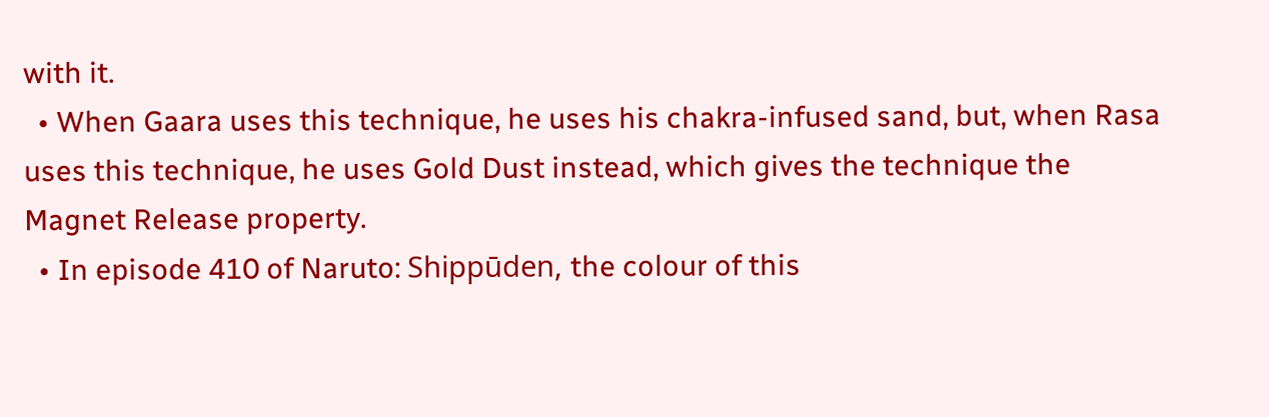with it.
  • When Gaara uses this technique, he uses his chakra-infused sand, but, when Rasa uses this technique, he uses Gold Dust instead, which gives the technique the Magnet Release property.
  • In episode 410 of Naruto: Shippūden, the colour of this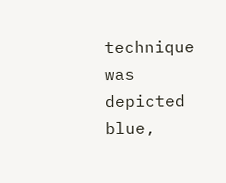technique was depicted blue,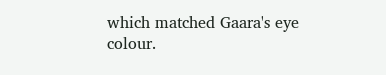which matched Gaara's eye colour.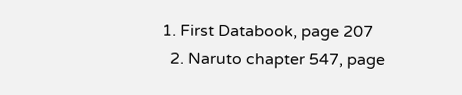1. First Databook, page 207
  2. Naruto chapter 547, page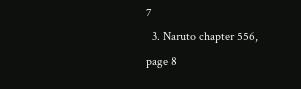7
  3. Naruto chapter 556, page 8